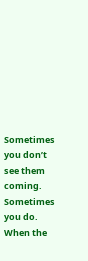Sometimes you don’t see them coming. Sometimes you do. When the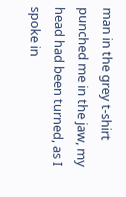man in the grey t-shirt punched me in the jaw, my head had been turned, as I spoke in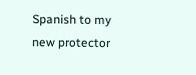Spanish to my new protector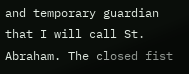and temporary guardian that I will call St. Abraham. The closed fist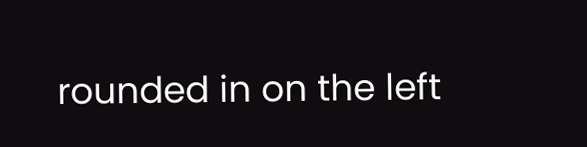rounded in on the left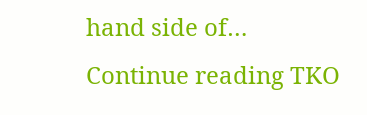hand side of… Continue reading TKO